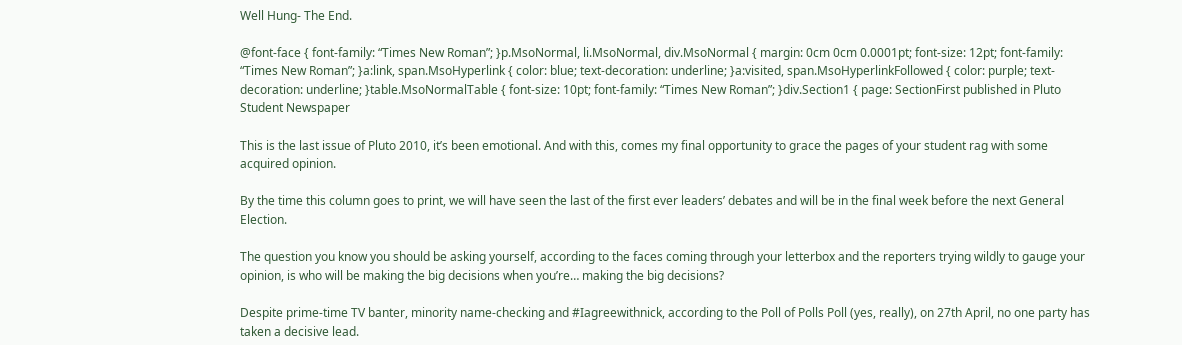Well Hung- The End.

@font-face { font-family: “Times New Roman”; }p.MsoNormal, li.MsoNormal, div.MsoNormal { margin: 0cm 0cm 0.0001pt; font-size: 12pt; font-family: “Times New Roman”; }a:link, span.MsoHyperlink { color: blue; text-decoration: underline; }a:visited, span.MsoHyperlinkFollowed { color: purple; text-decoration: underline; }table.MsoNormalTable { font-size: 10pt; font-family: “Times New Roman”; }div.Section1 { page: SectionFirst published in Pluto Student Newspaper

This is the last issue of Pluto 2010, it’s been emotional. And with this, comes my final opportunity to grace the pages of your student rag with some acquired opinion.

By the time this column goes to print, we will have seen the last of the first ever leaders’ debates and will be in the final week before the next General Election.

The question you know you should be asking yourself, according to the faces coming through your letterbox and the reporters trying wildly to gauge your opinion, is who will be making the big decisions when you’re… making the big decisions?

Despite prime-time TV banter, minority name-checking and #Iagreewithnick, according to the Poll of Polls Poll (yes, really), on 27th April, no one party has taken a decisive lead.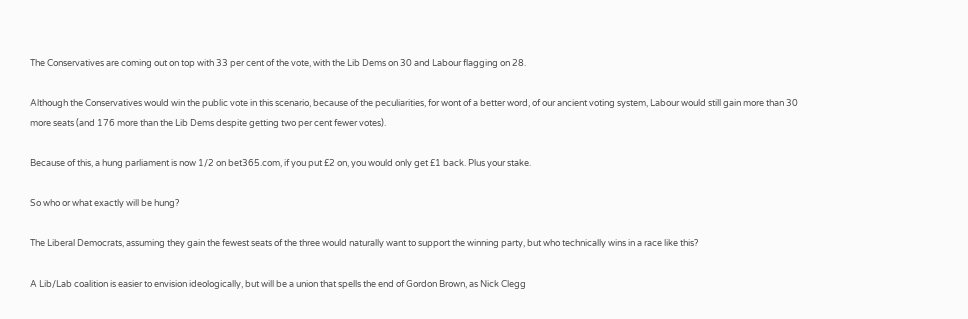The Conservatives are coming out on top with 33 per cent of the vote, with the Lib Dems on 30 and Labour flagging on 28.

Although the Conservatives would win the public vote in this scenario, because of the peculiarities, for wont of a better word, of our ancient voting system, Labour would still gain more than 30 more seats (and 176 more than the Lib Dems despite getting two per cent fewer votes).

Because of this, a hung parliament is now 1/2 on bet365.com, if you put £2 on, you would only get £1 back. Plus your stake.

So who or what exactly will be hung?

The Liberal Democrats, assuming they gain the fewest seats of the three would naturally want to support the winning party, but who technically wins in a race like this?

A Lib/Lab coalition is easier to envision ideologically, but will be a union that spells the end of Gordon Brown, as Nick Clegg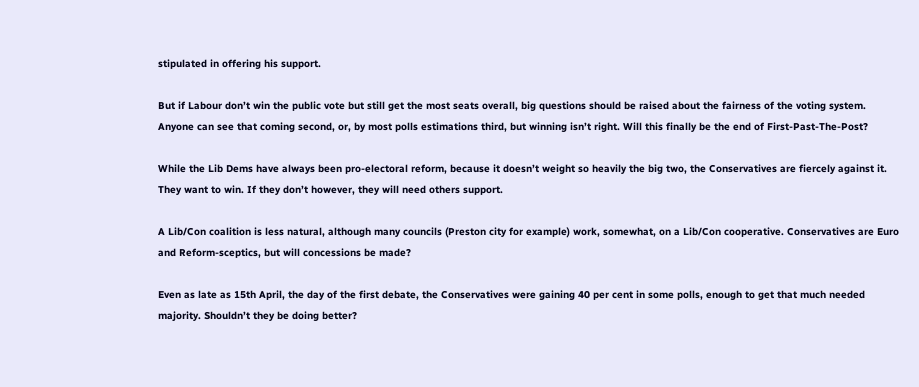stipulated in offering his support.

But if Labour don’t win the public vote but still get the most seats overall, big questions should be raised about the fairness of the voting system. Anyone can see that coming second, or, by most polls estimations third, but winning isn’t right. Will this finally be the end of First-Past-The-Post?

While the Lib Dems have always been pro-electoral reform, because it doesn’t weight so heavily the big two, the Conservatives are fiercely against it. They want to win. If they don’t however, they will need others support.

A Lib/Con coalition is less natural, although many councils (Preston city for example) work, somewhat, on a Lib/Con cooperative. Conservatives are Euro and Reform-sceptics, but will concessions be made?

Even as late as 15th April, the day of the first debate, the Conservatives were gaining 40 per cent in some polls, enough to get that much needed majority. Shouldn’t they be doing better?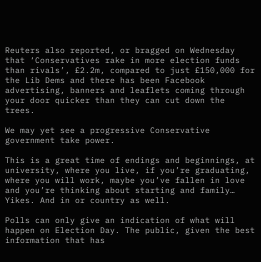Reuters also reported, or bragged on Wednesday that ‘Conservatives rake in more election funds than rivals’, £2.2m, compared to just £150,000 for the Lib Dems and there has been Facebook advertising, banners and leaflets coming through your door quicker than they can cut down the trees.

We may yet see a progressive Conservative government take power.

This is a great time of endings and beginnings, at university, where you live, if you’re graduating, where you will work, maybe you’ve fallen in love and you’re thinking about starting and family… Yikes. And in or country as well.

Polls can only give an indication of what will happen on Election Day. The public, given the best information that has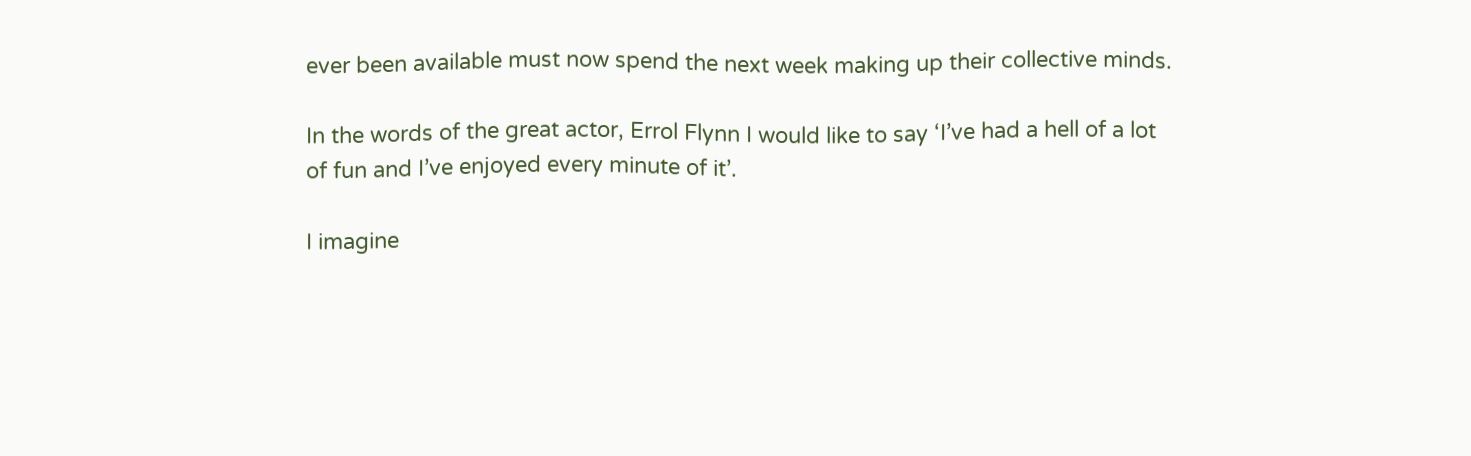ever been available must now spend the next week making up their collective minds.

In the words of the great actor, Errol Flynn I would like to say ‘I’ve had a hell of a lot of fun and I’ve enjoyed every minute of it’.

I imagine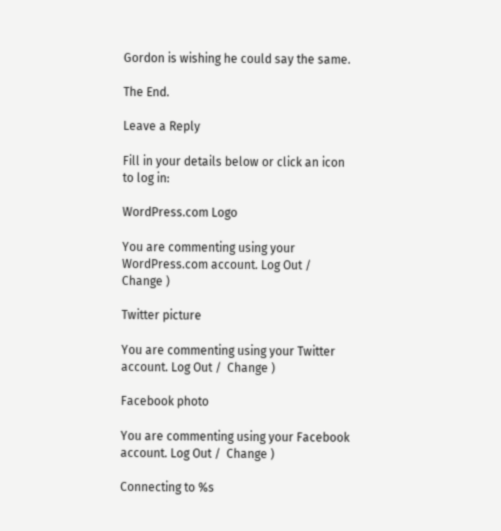Gordon is wishing he could say the same.

The End.

Leave a Reply

Fill in your details below or click an icon to log in:

WordPress.com Logo

You are commenting using your WordPress.com account. Log Out /  Change )

Twitter picture

You are commenting using your Twitter account. Log Out /  Change )

Facebook photo

You are commenting using your Facebook account. Log Out /  Change )

Connecting to %s